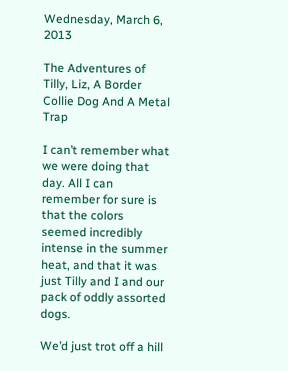Wednesday, March 6, 2013

The Adventures of Tilly, Liz, A Border Collie Dog And A Metal Trap

I can’t remember what we were doing that day. All I can remember for sure is that the colors seemed incredibly intense in the summer heat, and that it was just Tilly and I and our pack of oddly assorted dogs.

We’d just trot off a hill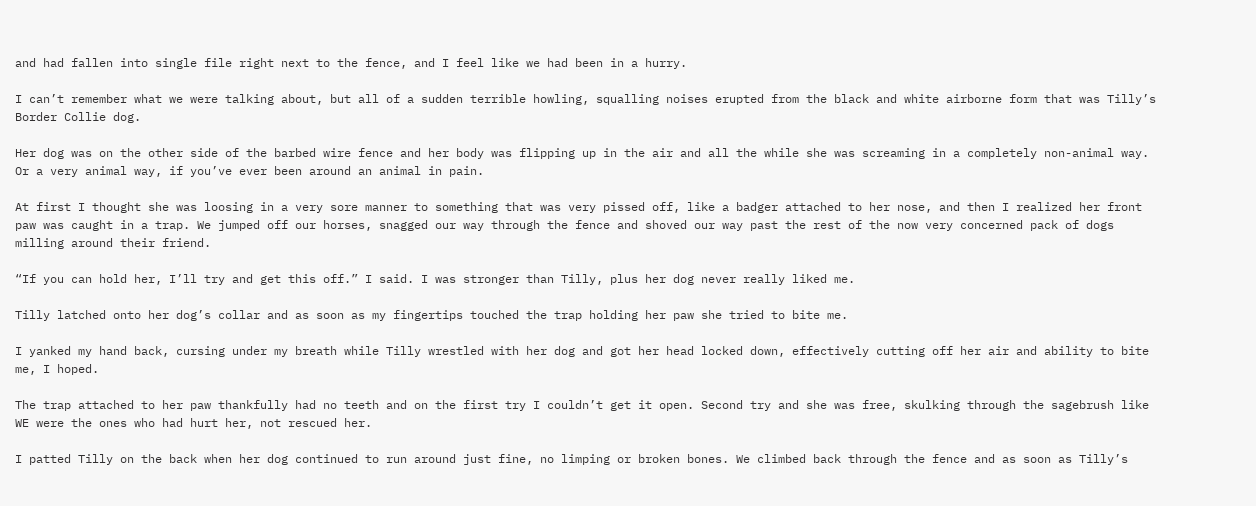and had fallen into single file right next to the fence, and I feel like we had been in a hurry.

I can’t remember what we were talking about, but all of a sudden terrible howling, squalling noises erupted from the black and white airborne form that was Tilly’s Border Collie dog.

Her dog was on the other side of the barbed wire fence and her body was flipping up in the air and all the while she was screaming in a completely non-animal way. Or a very animal way, if you’ve ever been around an animal in pain.

At first I thought she was loosing in a very sore manner to something that was very pissed off, like a badger attached to her nose, and then I realized her front paw was caught in a trap. We jumped off our horses, snagged our way through the fence and shoved our way past the rest of the now very concerned pack of dogs milling around their friend.

“If you can hold her, I’ll try and get this off.” I said. I was stronger than Tilly, plus her dog never really liked me.

Tilly latched onto her dog’s collar and as soon as my fingertips touched the trap holding her paw she tried to bite me.

I yanked my hand back, cursing under my breath while Tilly wrestled with her dog and got her head locked down, effectively cutting off her air and ability to bite me, I hoped.

The trap attached to her paw thankfully had no teeth and on the first try I couldn’t get it open. Second try and she was free, skulking through the sagebrush like WE were the ones who had hurt her, not rescued her.

I patted Tilly on the back when her dog continued to run around just fine, no limping or broken bones. We climbed back through the fence and as soon as Tilly’s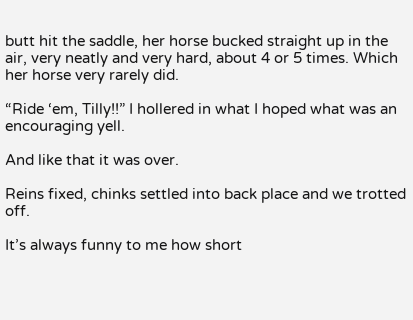butt hit the saddle, her horse bucked straight up in the air, very neatly and very hard, about 4 or 5 times. Which her horse very rarely did.

“Ride ‘em, Tilly!!” I hollered in what I hoped what was an encouraging yell.

And like that it was over.

Reins fixed, chinks settled into back place and we trotted off.

It’s always funny to me how short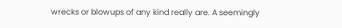wrecks or blowups of any kind really are. A seemingly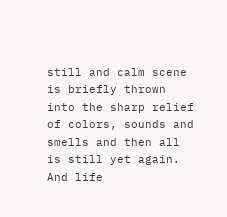still and calm scene is briefly thrown into the sharp relief of colors, sounds and smells and then all is still yet again. And life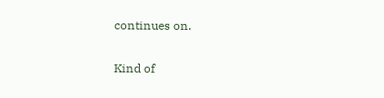continues on.

Kind of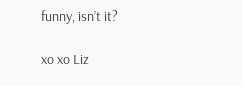funny, isn’t it?

xo xo Liz